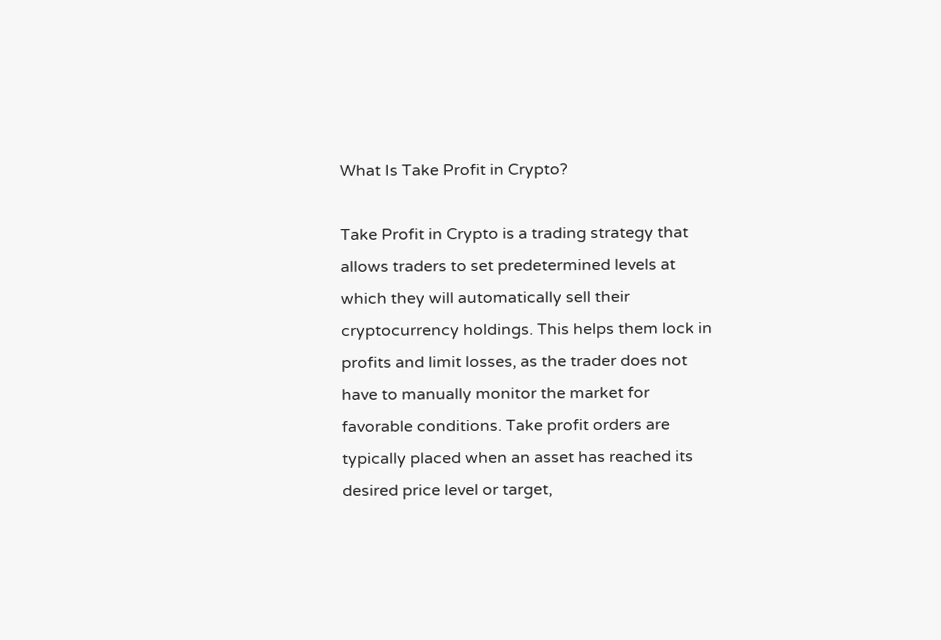What Is Take Profit in Crypto?

Take Profit in Crypto is a trading strategy that allows traders to set predetermined levels at which they will automatically sell their cryptocurrency holdings. This helps them lock in profits and limit losses, as the trader does not have to manually monitor the market for favorable conditions. Take profit orders are typically placed when an asset has reached its desired price level or target,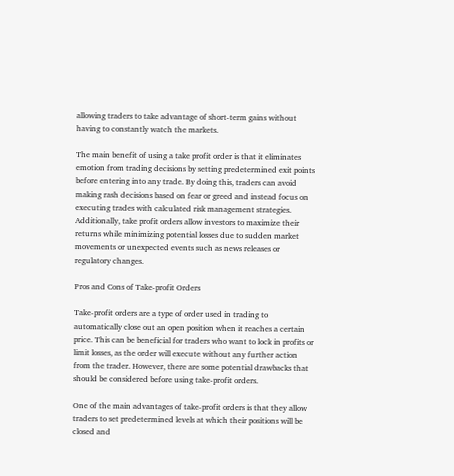allowing traders to take advantage of short-term gains without having to constantly watch the markets.

The main benefit of using a take profit order is that it eliminates emotion from trading decisions by setting predetermined exit points before entering into any trade. By doing this, traders can avoid making rash decisions based on fear or greed and instead focus on executing trades with calculated risk management strategies. Additionally, take profit orders allow investors to maximize their returns while minimizing potential losses due to sudden market movements or unexpected events such as news releases or regulatory changes.

Pros and Cons of Take-profit Orders

Take-profit orders are a type of order used in trading to automatically close out an open position when it reaches a certain price. This can be beneficial for traders who want to lock in profits or limit losses, as the order will execute without any further action from the trader. However, there are some potential drawbacks that should be considered before using take-profit orders.

One of the main advantages of take-profit orders is that they allow traders to set predetermined levels at which their positions will be closed and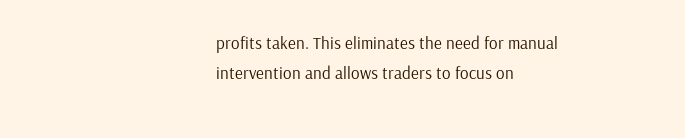profits taken. This eliminates the need for manual intervention and allows traders to focus on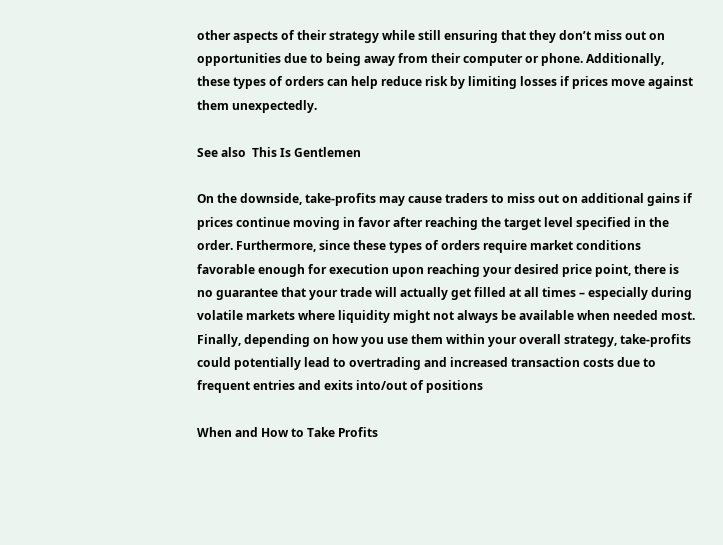other aspects of their strategy while still ensuring that they don’t miss out on opportunities due to being away from their computer or phone. Additionally, these types of orders can help reduce risk by limiting losses if prices move against them unexpectedly.

See also  This Is Gentlemen

On the downside, take-profits may cause traders to miss out on additional gains if prices continue moving in favor after reaching the target level specified in the order. Furthermore, since these types of orders require market conditions favorable enough for execution upon reaching your desired price point, there is no guarantee that your trade will actually get filled at all times – especially during volatile markets where liquidity might not always be available when needed most. Finally, depending on how you use them within your overall strategy, take-profits could potentially lead to overtrading and increased transaction costs due to frequent entries and exits into/out of positions

When and How to Take Profits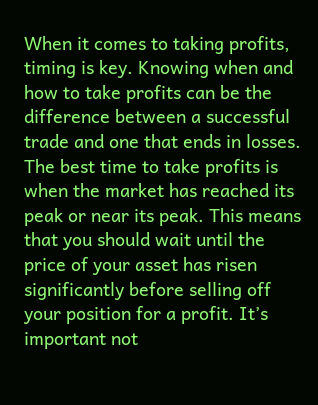When it comes to taking profits, timing is key. Knowing when and how to take profits can be the difference between a successful trade and one that ends in losses. The best time to take profits is when the market has reached its peak or near its peak. This means that you should wait until the price of your asset has risen significantly before selling off your position for a profit. It’s important not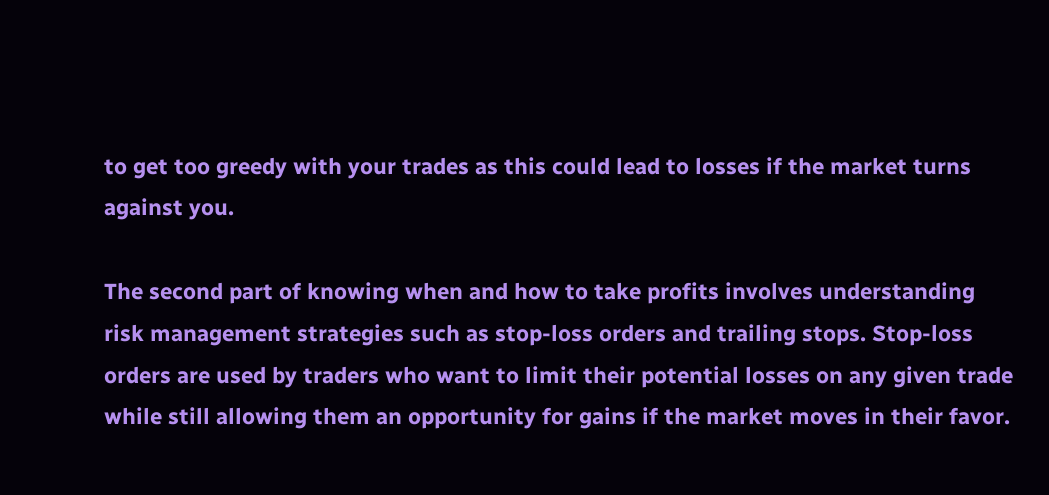to get too greedy with your trades as this could lead to losses if the market turns against you.

The second part of knowing when and how to take profits involves understanding risk management strategies such as stop-loss orders and trailing stops. Stop-loss orders are used by traders who want to limit their potential losses on any given trade while still allowing them an opportunity for gains if the market moves in their favor.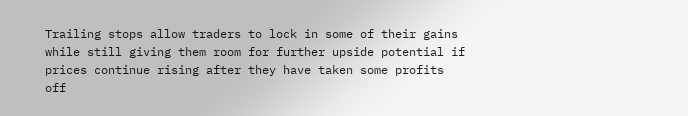Trailing stops allow traders to lock in some of their gains while still giving them room for further upside potential if prices continue rising after they have taken some profits off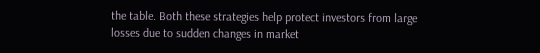the table. Both these strategies help protect investors from large losses due to sudden changes in market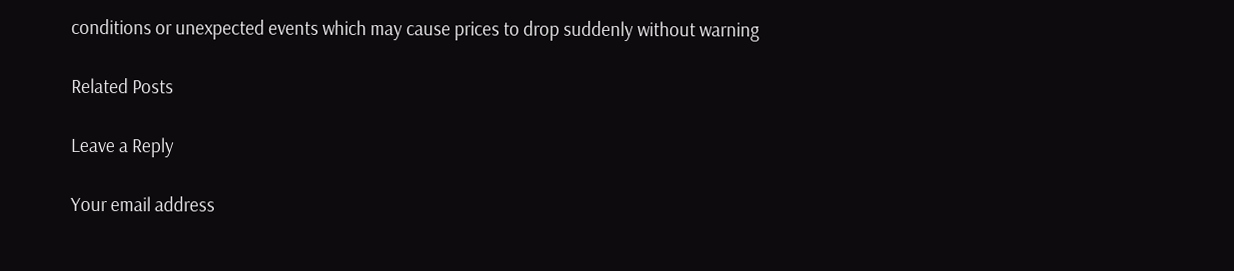conditions or unexpected events which may cause prices to drop suddenly without warning

Related Posts

Leave a Reply

Your email address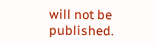will not be published.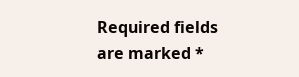Required fields are marked *